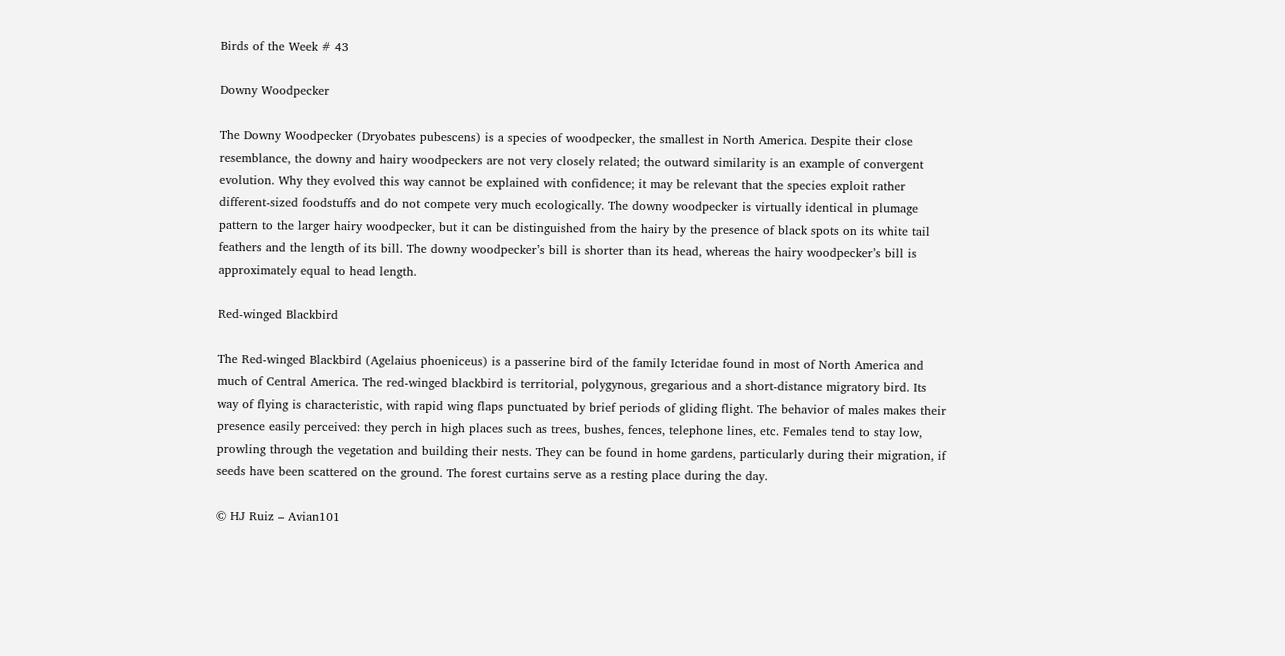Birds of the Week # 43

Downy Woodpecker

The Downy Woodpecker (Dryobates pubescens) is a species of woodpecker, the smallest in North America. Despite their close resemblance, the downy and hairy woodpeckers are not very closely related; the outward similarity is an example of convergent evolution. Why they evolved this way cannot be explained with confidence; it may be relevant that the species exploit rather different-sized foodstuffs and do not compete very much ecologically. The downy woodpecker is virtually identical in plumage pattern to the larger hairy woodpecker, but it can be distinguished from the hairy by the presence of black spots on its white tail feathers and the length of its bill. The downy woodpecker’s bill is shorter than its head, whereas the hairy woodpecker’s bill is approximately equal to head length.

Red-winged Blackbird

The Red-winged Blackbird (Agelaius phoeniceus) is a passerine bird of the family Icteridae found in most of North America and much of Central America. The red-winged blackbird is territorial, polygynous, gregarious and a short-distance migratory bird. Its way of flying is characteristic, with rapid wing flaps punctuated by brief periods of gliding flight. The behavior of males makes their presence easily perceived: they perch in high places such as trees, bushes, fences, telephone lines, etc. Females tend to stay low, prowling through the vegetation and building their nests. They can be found in home gardens, particularly during their migration, if seeds have been scattered on the ground. The forest curtains serve as a resting place during the day.

© HJ Ruiz – Avian101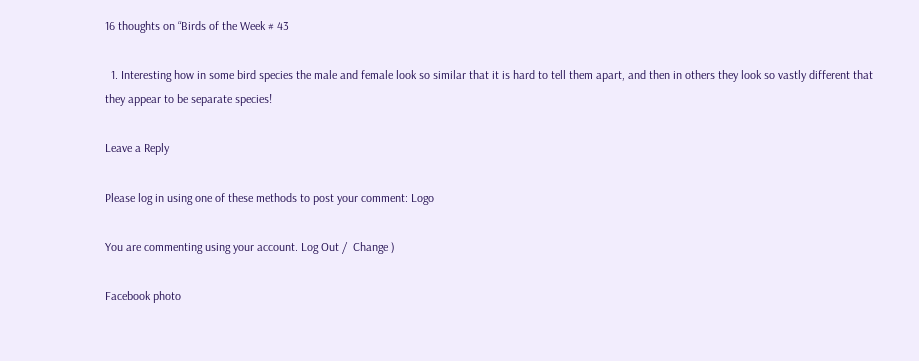16 thoughts on “Birds of the Week # 43

  1. Interesting how in some bird species the male and female look so similar that it is hard to tell them apart, and then in others they look so vastly different that they appear to be separate species!

Leave a Reply

Please log in using one of these methods to post your comment: Logo

You are commenting using your account. Log Out /  Change )

Facebook photo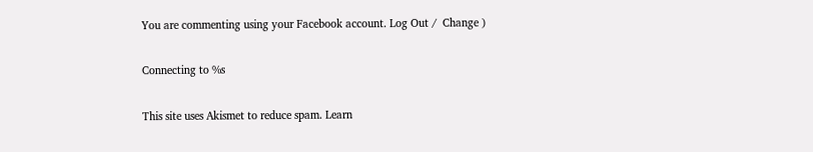You are commenting using your Facebook account. Log Out /  Change )

Connecting to %s

This site uses Akismet to reduce spam. Learn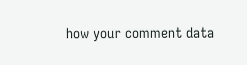how your comment data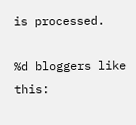is processed.

%d bloggers like this: